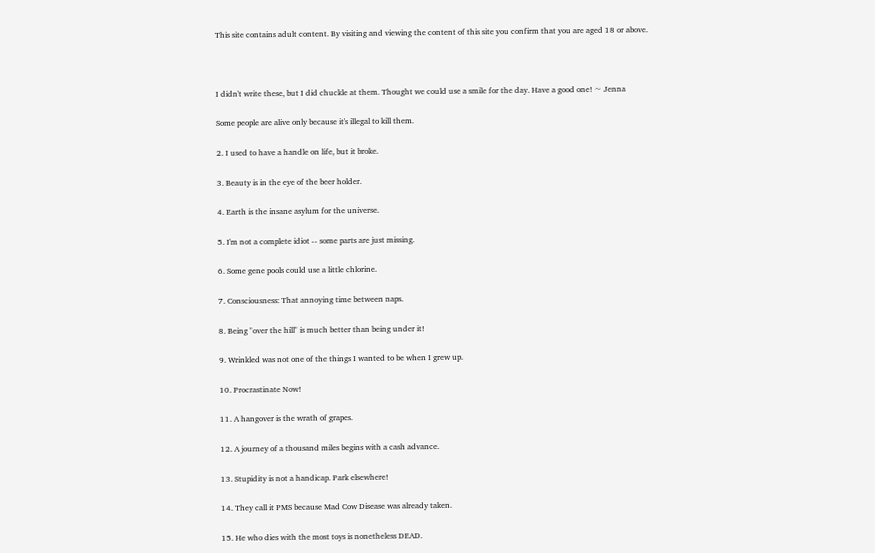This site contains adult content. By visiting and viewing the content of this site you confirm that you are aged 18 or above.



I didn't write these, but I did chuckle at them. Thought we could use a smile for the day. Have a good one! ~ Jenna

Some people are alive only because it's illegal to kill them.

2. I used to have a handle on life, but it broke.

3. Beauty is in the eye of the beer holder.

4. Earth is the insane asylum for the universe.

5. I'm not a complete idiot -- some parts are just missing.

6. Some gene pools could use a little chlorine.

7. Consciousness: That annoying time between naps.

8. Being "over the hill" is much better than being under it!

9. Wrinkled was not one of the things I wanted to be when I grew up.

10. Procrastinate Now!

11. A hangover is the wrath of grapes.

12. A journey of a thousand miles begins with a cash advance.

13. Stupidity is not a handicap. Park elsewhere!

14. They call it PMS because Mad Cow Disease was already taken.

15. He who dies with the most toys is nonetheless DEAD.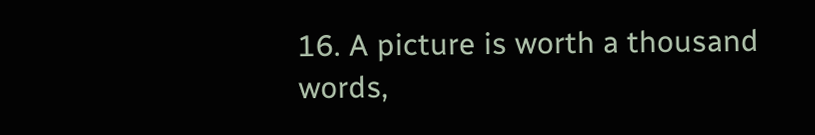16. A picture is worth a thousand words,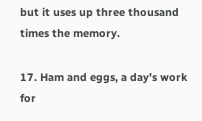but it uses up three thousand times the memory.

17. Ham and eggs, a day's work for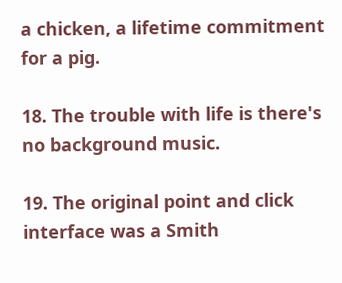a chicken, a lifetime commitment for a pig.

18. The trouble with life is there's no background music.

19. The original point and click interface was a Smith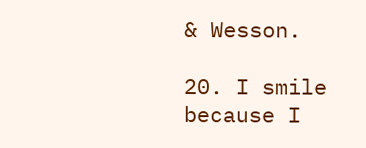& Wesson.

20. I smile because I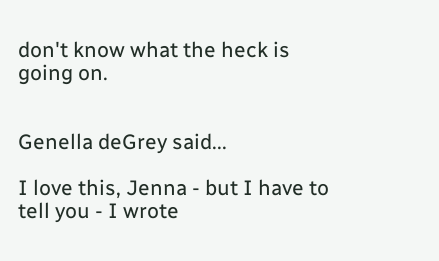don't know what the heck is going on.


Genella deGrey said...

I love this, Jenna - but I have to tell you - I wrote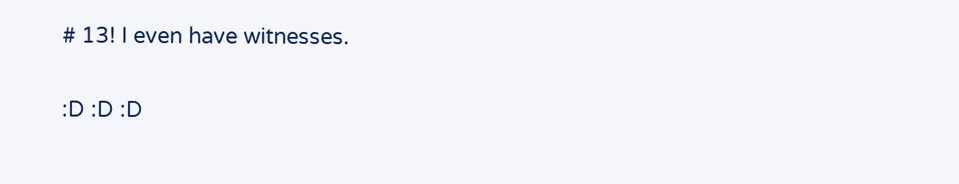# 13! I even have witnesses.

:D :D :D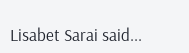Lisabet Sarai said...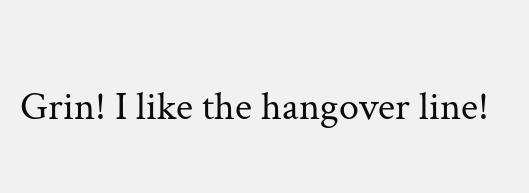Grin! I like the hangover line!